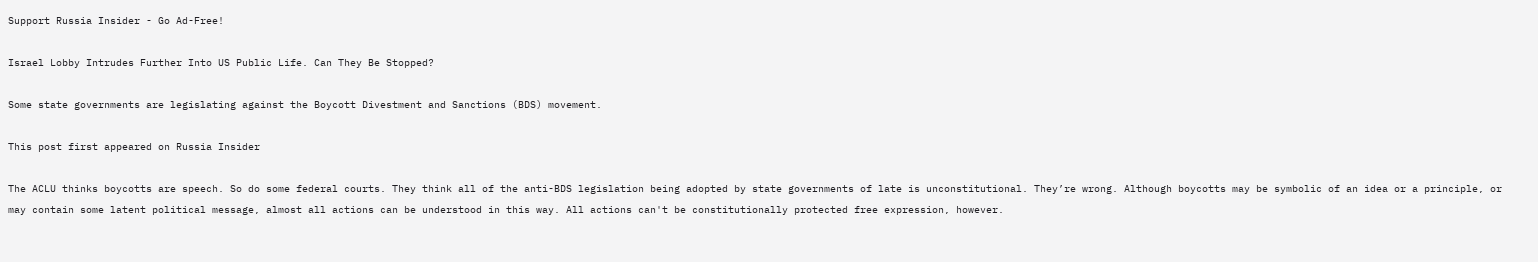Support Russia Insider - Go Ad-Free!

Israel Lobby Intrudes Further Into US Public Life. Can They Be Stopped?

Some state governments are legislating against the Boycott Divestment and Sanctions (BDS) movement.

This post first appeared on Russia Insider

The ACLU thinks boycotts are speech. So do some federal courts. They think all of the anti-BDS legislation being adopted by state governments of late is unconstitutional. They’re wrong. Although boycotts may be symbolic of an idea or a principle, or may contain some latent political message, almost all actions can be understood in this way. All actions can't be constitutionally protected free expression, however.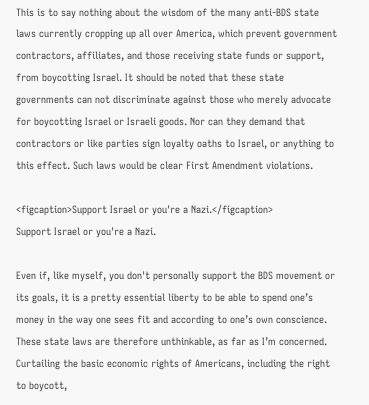This is to say nothing about the wisdom of the many anti-BDS state laws currently cropping up all over America, which prevent government contractors, affiliates, and those receiving state funds or support, from boycotting Israel. It should be noted that these state governments can not discriminate against those who merely advocate for boycotting Israel or Israeli goods. Nor can they demand that contractors or like parties sign loyalty oaths to Israel, or anything to this effect. Such laws would be clear First Amendment violations.

<figcaption>Support Israel or you're a Nazi.</figcaption>
Support Israel or you're a Nazi.

Even if, like myself, you don't personally support the BDS movement or its goals, it is a pretty essential liberty to be able to spend one’s money in the way one sees fit and according to one’s own conscience. These state laws are therefore unthinkable, as far as I’m concerned. Curtailing the basic economic rights of Americans, including the right to boycott,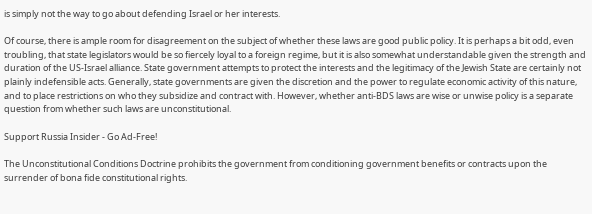is simply not the way to go about defending Israel or her interests.

Of course, there is ample room for disagreement on the subject of whether these laws are good public policy. It is perhaps a bit odd, even troubling, that state legislators would be so fiercely loyal to a foreign regime, but it is also somewhat understandable given the strength and duration of the US-Israel alliance. State government attempts to protect the interests and the legitimacy of the Jewish State are certainly not plainly indefensible acts. Generally, state governments are given the discretion and the power to regulate economic activity of this nature, and to place restrictions on who they subsidize and contract with. However, whether anti-BDS laws are wise or unwise policy is a separate question from whether such laws are unconstitutional.

Support Russia Insider - Go Ad-Free!

The Unconstitutional Conditions Doctrine prohibits the government from conditioning government benefits or contracts upon the surrender of bona fide constitutional rights.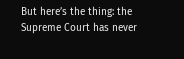But here’s the thing: the Supreme Court has never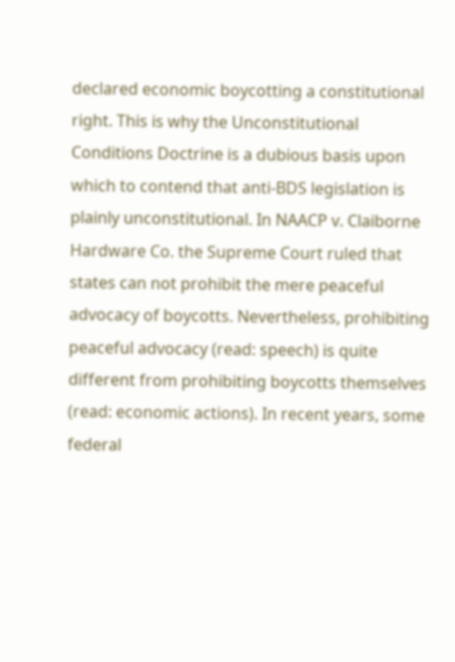declared economic boycotting a constitutional right. This is why the Unconstitutional Conditions Doctrine is a dubious basis upon which to contend that anti-BDS legislation is plainly unconstitutional. In NAACP v. Claiborne Hardware Co. the Supreme Court ruled that states can not prohibit the mere peaceful advocacy of boycotts. Nevertheless, prohibiting peaceful advocacy (read: speech) is quite different from prohibiting boycotts themselves (read: economic actions). In recent years, some federal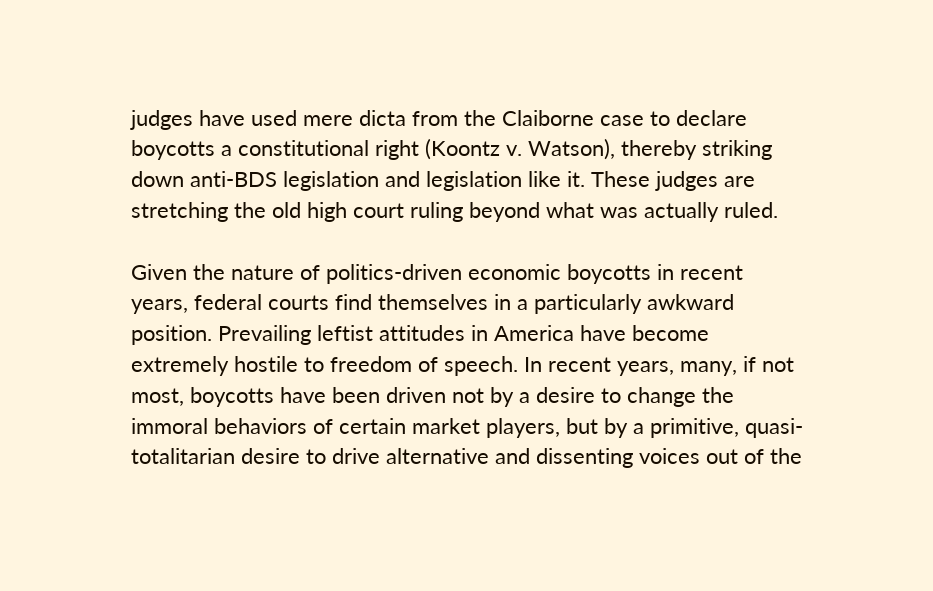judges have used mere dicta from the Claiborne case to declare boycotts a constitutional right (Koontz v. Watson), thereby striking down anti-BDS legislation and legislation like it. These judges are stretching the old high court ruling beyond what was actually ruled.

Given the nature of politics-driven economic boycotts in recent years, federal courts find themselves in a particularly awkward position. Prevailing leftist attitudes in America have become extremely hostile to freedom of speech. In recent years, many, if not most, boycotts have been driven not by a desire to change the immoral behaviors of certain market players, but by a primitive, quasi-totalitarian desire to drive alternative and dissenting voices out of the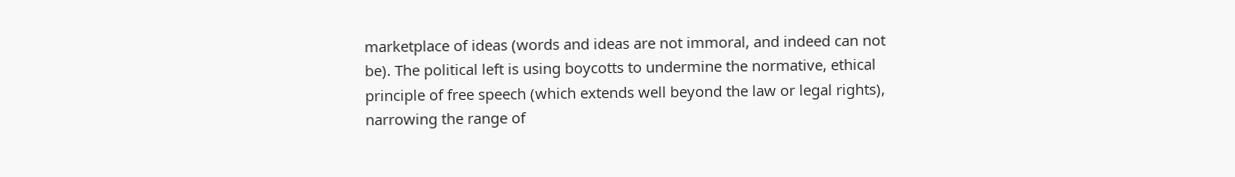marketplace of ideas (words and ideas are not immoral, and indeed can not be). The political left is using boycotts to undermine the normative, ethical principle of free speech (which extends well beyond the law or legal rights), narrowing the range of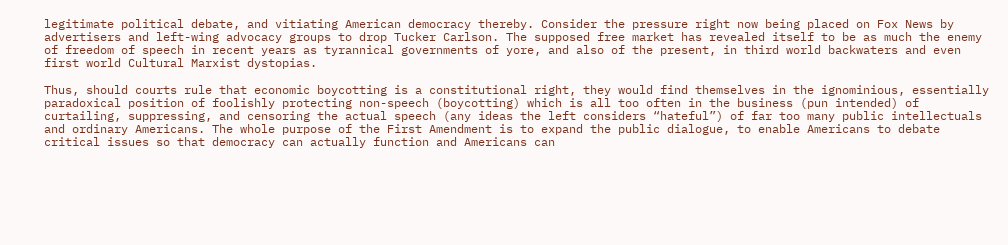legitimate political debate, and vitiating American democracy thereby. Consider the pressure right now being placed on Fox News by advertisers and left-wing advocacy groups to drop Tucker Carlson. The supposed free market has revealed itself to be as much the enemy of freedom of speech in recent years as tyrannical governments of yore, and also of the present, in third world backwaters and even first world Cultural Marxist dystopias.

Thus, should courts rule that economic boycotting is a constitutional right, they would find themselves in the ignominious, essentially paradoxical position of foolishly protecting non-speech (boycotting) which is all too often in the business (pun intended) of curtailing, suppressing, and censoring the actual speech (any ideas the left considers “hateful”) of far too many public intellectuals and ordinary Americans. The whole purpose of the First Amendment is to expand the public dialogue, to enable Americans to debate critical issues so that democracy can actually function and Americans can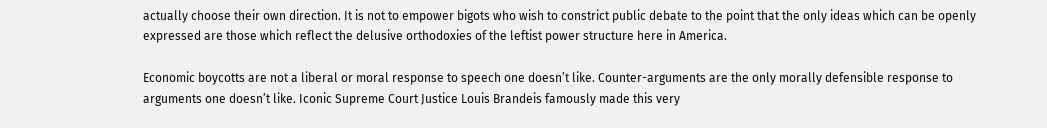actually choose their own direction. It is not to empower bigots who wish to constrict public debate to the point that the only ideas which can be openly expressed are those which reflect the delusive orthodoxies of the leftist power structure here in America.

Economic boycotts are not a liberal or moral response to speech one doesn’t like. Counter-arguments are the only morally defensible response to arguments one doesn’t like. Iconic Supreme Court Justice Louis Brandeis famously made this very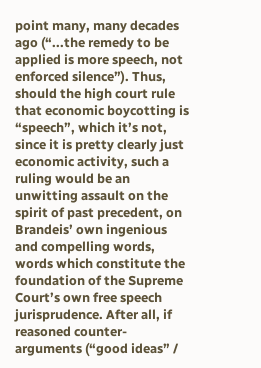point many, many decades ago (“...the remedy to be applied is more speech, not enforced silence”). Thus, should the high court rule that economic boycotting is “speech”, which it’s not, since it is pretty clearly just economic activity, such a ruling would be an unwitting assault on the spirit of past precedent, on Brandeis’ own ingenious and compelling words, words which constitute the foundation of the Supreme Court’s own free speech jurisprudence. After all, if reasoned counter-arguments (“good ideas” /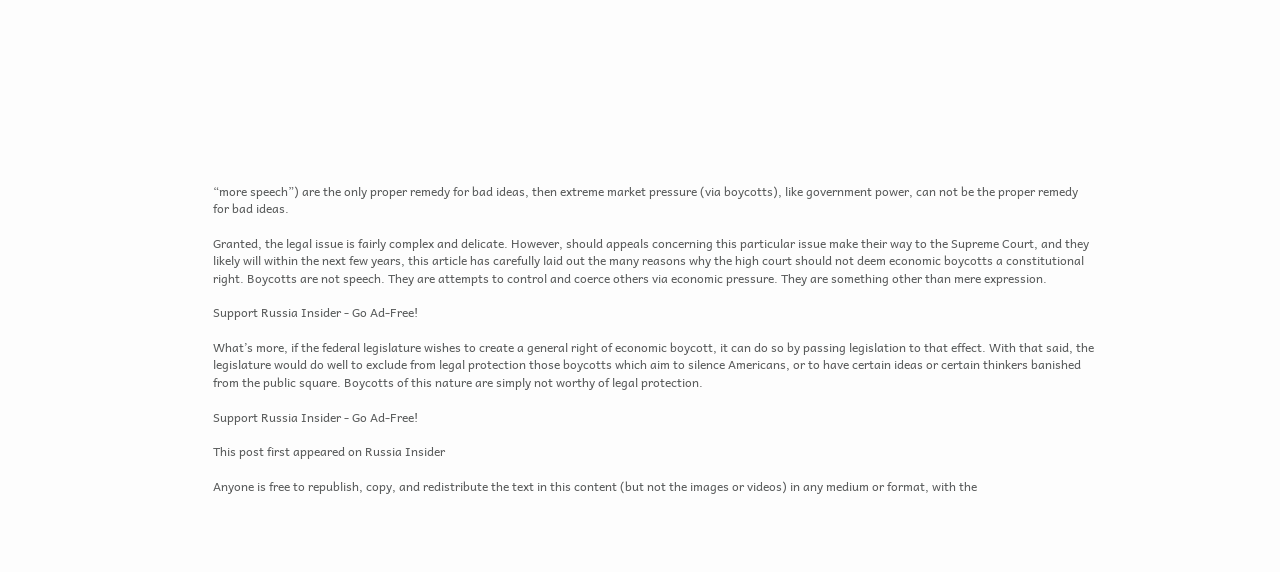“more speech”) are the only proper remedy for bad ideas, then extreme market pressure (via boycotts), like government power, can not be the proper remedy for bad ideas.

Granted, the legal issue is fairly complex and delicate. However, should appeals concerning this particular issue make their way to the Supreme Court, and they likely will within the next few years, this article has carefully laid out the many reasons why the high court should not deem economic boycotts a constitutional right. Boycotts are not speech. They are attempts to control and coerce others via economic pressure. They are something other than mere expression.

Support Russia Insider - Go Ad-Free!

What’s more, if the federal legislature wishes to create a general right of economic boycott, it can do so by passing legislation to that effect. With that said, the legislature would do well to exclude from legal protection those boycotts which aim to silence Americans, or to have certain ideas or certain thinkers banished from the public square. Boycotts of this nature are simply not worthy of legal protection.

Support Russia Insider - Go Ad-Free!

This post first appeared on Russia Insider

Anyone is free to republish, copy, and redistribute the text in this content (but not the images or videos) in any medium or format, with the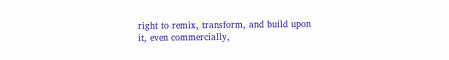right to remix, transform, and build upon it, even commercially,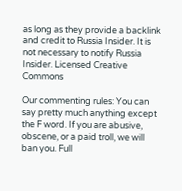as long as they provide a backlink and credit to Russia Insider. It is not necessary to notify Russia Insider. Licensed Creative Commons

Our commenting rules: You can say pretty much anything except the F word. If you are abusive, obscene, or a paid troll, we will ban you. Full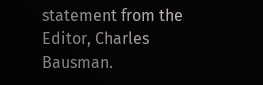statement from the Editor, Charles Bausman.